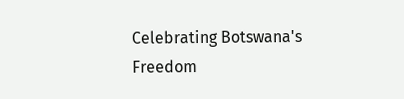Celebrating Botswana's Freedom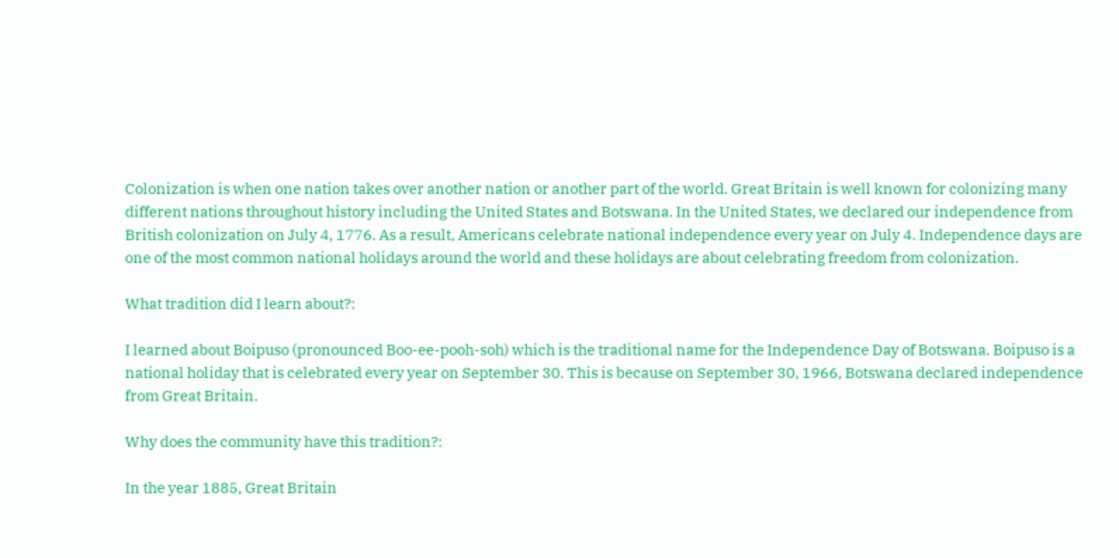Colonization is when one nation takes over another nation or another part of the world. Great Britain is well known for colonizing many different nations throughout history including the United States and Botswana. In the United States, we declared our independence from British colonization on July 4, 1776. As a result, Americans celebrate national independence every year on July 4. Independence days are one of the most common national holidays around the world and these holidays are about celebrating freedom from colonization.

What tradition did I learn about?:

I learned about Boipuso (pronounced Boo-ee-pooh-soh) which is the traditional name for the Independence Day of Botswana. Boipuso is a national holiday that is celebrated every year on September 30. This is because on September 30, 1966, Botswana declared independence from Great Britain.

Why does the community have this tradition?:

In the year 1885, Great Britain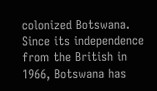colonized Botswana. Since its independence from the British in 1966, Botswana has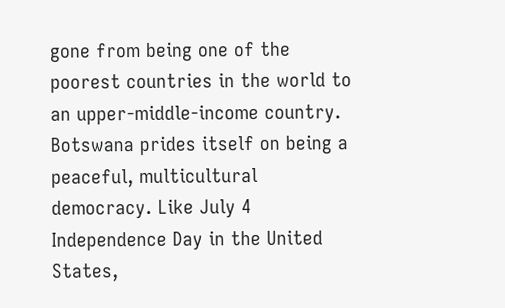gone from being one of the poorest countries in the world to an upper-middle-income country. Botswana prides itself on being a peaceful, multicultural democracy. Like July 4 Independence Day in the United States,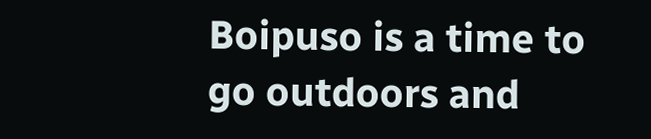Boipuso is a time to go outdoors and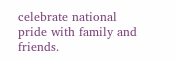celebrate national pride with family and friends.